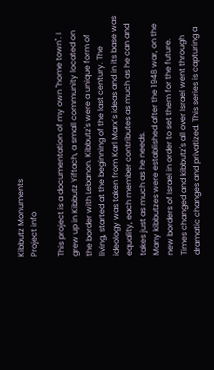Kibbutz Monuments
Project info

This project is a documentation of my own "home town". I grew up in Kibbutz Yiftach, a small community located on the border with Lebanon. Kibbutz's were a unique form of living, started at the beginning of the last century. The ideology was taken from Karl Marx’s ideas and in its base was equality, each member contributes as much as he can and takes just as much as he needs.
Many kibbutzes were established after the 1948 war, on the new borders of Israel in order to set them for the future.
Times changed and kibbutz's all over Israel went through dramatic changes and privatized. This series is capturing a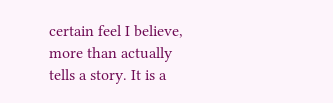certain feel I believe, more than actually tells a story. It is a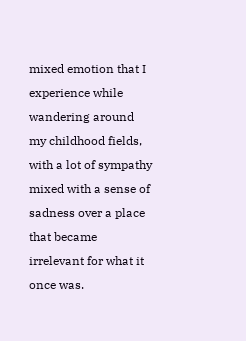mixed emotion that I experience while wandering around my childhood fields, with a lot of sympathy mixed with a sense of sadness over a place that became irrelevant for what it once was.